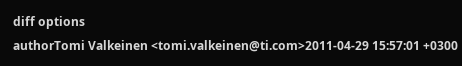diff options
authorTomi Valkeinen <tomi.valkeinen@ti.com>2011-04-29 15:57:01 +0300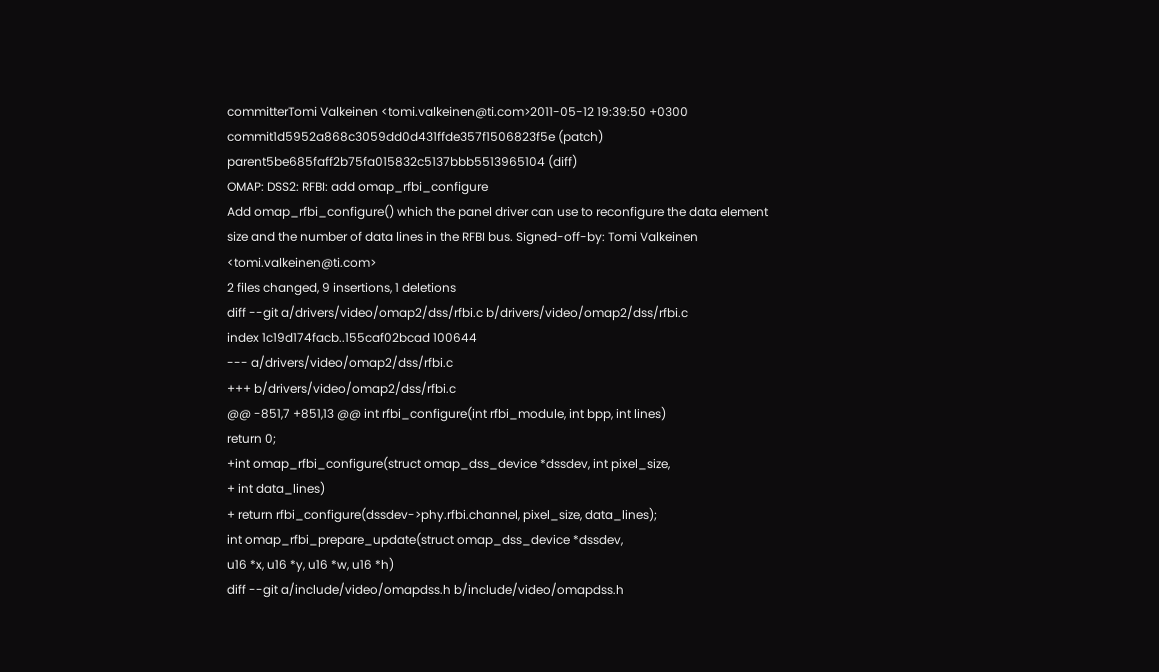committerTomi Valkeinen <tomi.valkeinen@ti.com>2011-05-12 19:39:50 +0300
commit1d5952a868c3059dd0d431ffde357f1506823f5e (patch)
parent5be685faff2b75fa015832c5137bbb5513965104 (diff)
OMAP: DSS2: RFBI: add omap_rfbi_configure
Add omap_rfbi_configure() which the panel driver can use to reconfigure the data element size and the number of data lines in the RFBI bus. Signed-off-by: Tomi Valkeinen <tomi.valkeinen@ti.com>
2 files changed, 9 insertions, 1 deletions
diff --git a/drivers/video/omap2/dss/rfbi.c b/drivers/video/omap2/dss/rfbi.c
index 1c19d174facb..155caf02bcad 100644
--- a/drivers/video/omap2/dss/rfbi.c
+++ b/drivers/video/omap2/dss/rfbi.c
@@ -851,7 +851,13 @@ int rfbi_configure(int rfbi_module, int bpp, int lines)
return 0;
+int omap_rfbi_configure(struct omap_dss_device *dssdev, int pixel_size,
+ int data_lines)
+ return rfbi_configure(dssdev->phy.rfbi.channel, pixel_size, data_lines);
int omap_rfbi_prepare_update(struct omap_dss_device *dssdev,
u16 *x, u16 *y, u16 *w, u16 *h)
diff --git a/include/video/omapdss.h b/include/video/omapdss.h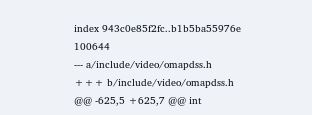index 943c0e85f2fc..b1b5ba55976e 100644
--- a/include/video/omapdss.h
+++ b/include/video/omapdss.h
@@ -625,5 +625,7 @@ int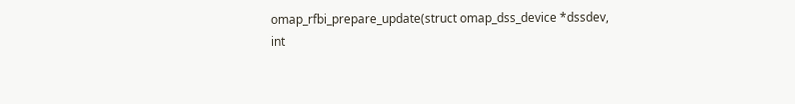omap_rfbi_prepare_update(struct omap_dss_device *dssdev,
int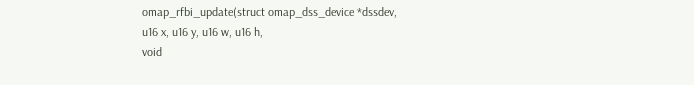omap_rfbi_update(struct omap_dss_device *dssdev,
u16 x, u16 y, u16 w, u16 h,
void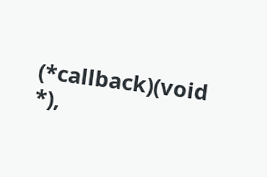(*callback)(void *),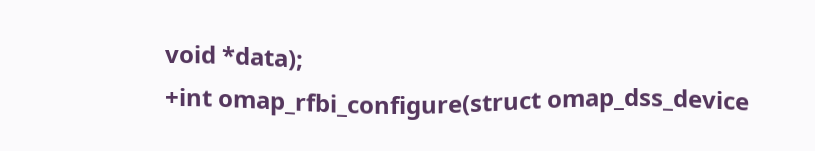void *data);
+int omap_rfbi_configure(struct omap_dss_device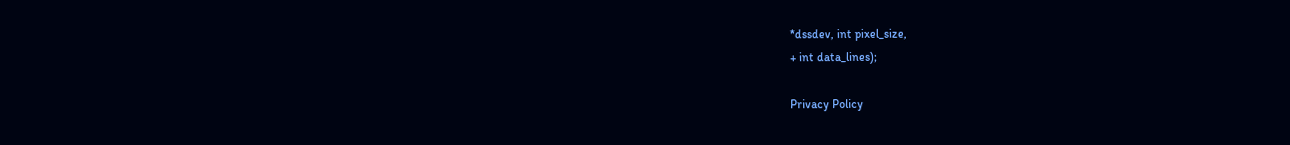*dssdev, int pixel_size,
+ int data_lines);

Privacy Policy